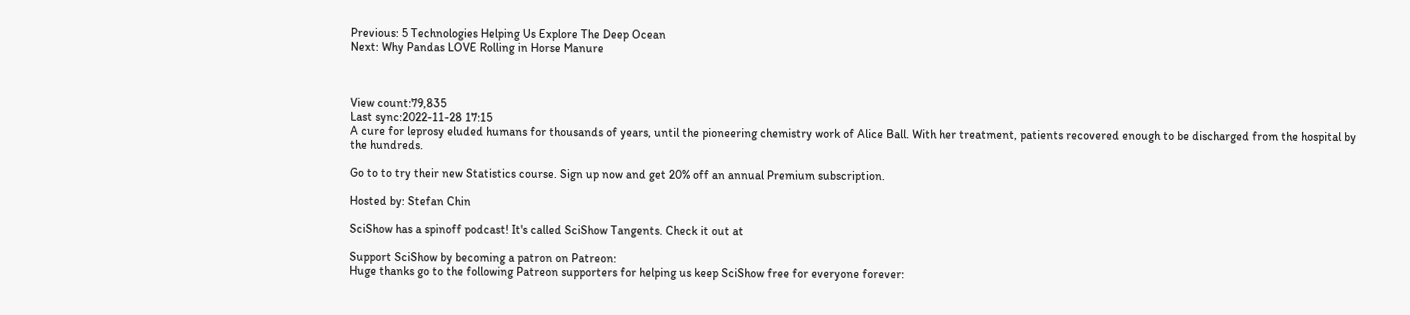Previous: 5 Technologies Helping Us Explore The Deep Ocean
Next: Why Pandas LOVE Rolling in Horse Manure



View count:79,835
Last sync:2022-11-28 17:15
A cure for leprosy eluded humans for thousands of years, until the pioneering chemistry work of Alice Ball. With her treatment, patients recovered enough to be discharged from the hospital by the hundreds.

Go to to try their new Statistics course. Sign up now and get 20% off an annual Premium subscription.

Hosted by: Stefan Chin

SciShow has a spinoff podcast! It's called SciShow Tangents. Check it out at

Support SciShow by becoming a patron on Patreon:
Huge thanks go to the following Patreon supporters for helping us keep SciShow free for everyone forever: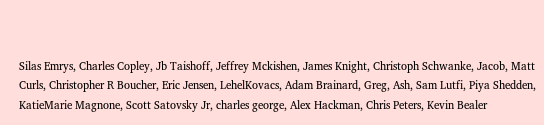Silas Emrys, Charles Copley, Jb Taishoff, Jeffrey Mckishen, James Knight, Christoph Schwanke, Jacob, Matt Curls, Christopher R Boucher, Eric Jensen, LehelKovacs, Adam Brainard, Greg, Ash, Sam Lutfi, Piya Shedden, KatieMarie Magnone, Scott Satovsky Jr, charles george, Alex Hackman, Chris Peters, Kevin Bealer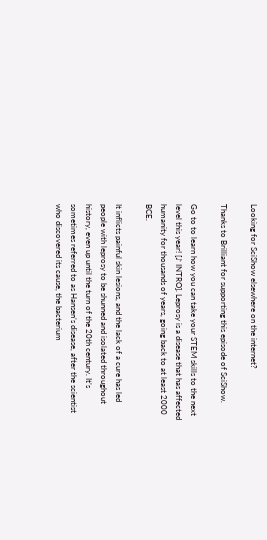Looking for SciShow elsewhere on the internet?

Thanks to Brilliant for supporting this episode of SciShow.

Go to to learn how you can take your STEM skills to the next level this year! [♪ INTRO]. Leprosy is a disease that has affected humanity for thousands of years, going back to at least 2000 BCE.

It inflicts painful skin lesions, and the lack of a cure has led people with leprosy to be shunned and isolated throughout history, even up until the turn of the 20th century. It’s sometimes referred to as Hansen’s disease, after the scientist who discovered its cause, the bacterium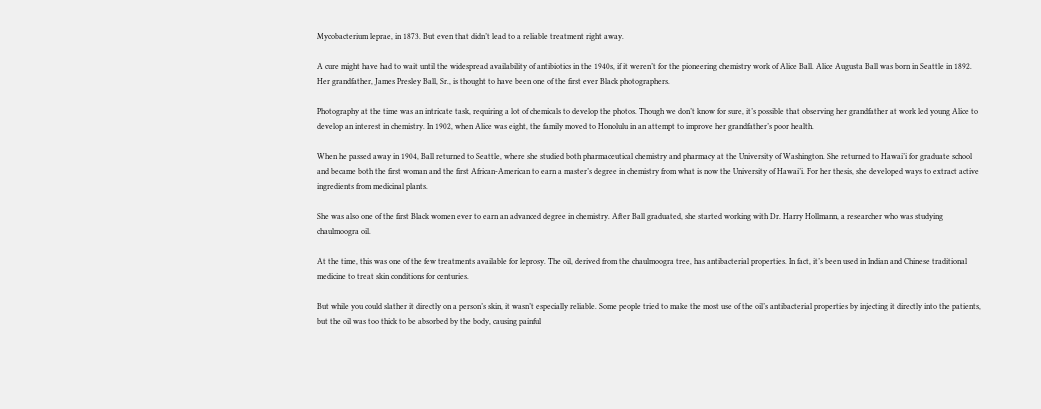Mycobacterium leprae, in 1873. But even that didn’t lead to a reliable treatment right away.

A cure might have had to wait until the widespread availability of antibiotics in the 1940s, if it weren’t for the pioneering chemistry work of Alice Ball. Alice Augusta Ball was born in Seattle in 1892. Her grandfather, James Presley Ball, Sr., is thought to have been one of the first ever Black photographers.

Photography at the time was an intricate task, requiring a lot of chemicals to develop the photos. Though we don’t know for sure, it’s possible that observing her grandfather at work led young Alice to develop an interest in chemistry. In 1902, when Alice was eight, the family moved to Honolulu in an attempt to improve her grandfather’s poor health.

When he passed away in 1904, Ball returned to Seattle, where she studied both pharmaceutical chemistry and pharmacy at the University of Washington. She returned to Hawai’i for graduate school and became both the first woman and the first African-American to earn a master’s degree in chemistry from what is now the University of Hawai’i. For her thesis, she developed ways to extract active ingredients from medicinal plants.

She was also one of the first Black women ever to earn an advanced degree in chemistry. After Ball graduated, she started working with Dr. Harry Hollmann, a researcher who was studying chaulmoogra oil.

At the time, this was one of the few treatments available for leprosy. The oil, derived from the chaulmoogra tree, has antibacterial properties. In fact, it’s been used in Indian and Chinese traditional medicine to treat skin conditions for centuries.

But while you could slather it directly on a person’s skin, it wasn’t especially reliable. Some people tried to make the most use of the oil’s antibacterial properties by injecting it directly into the patients, but the oil was too thick to be absorbed by the body, causing painful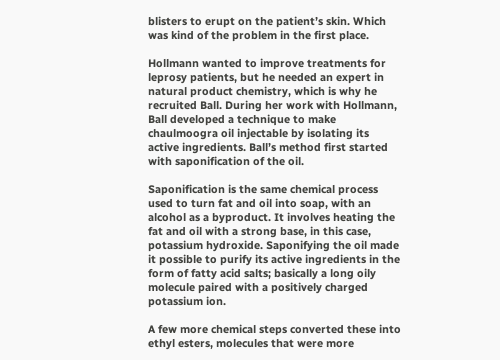blisters to erupt on the patient’s skin. Which was kind of the problem in the first place.

Hollmann wanted to improve treatments for leprosy patients, but he needed an expert in natural product chemistry, which is why he recruited Ball. During her work with Hollmann, Ball developed a technique to make chaulmoogra oil injectable by isolating its active ingredients. Ball’s method first started with saponification of the oil.

Saponification is the same chemical process used to turn fat and oil into soap, with an alcohol as a byproduct. It involves heating the fat and oil with a strong base, in this case, potassium hydroxide. Saponifying the oil made it possible to purify its active ingredients in the form of fatty acid salts; basically a long oily molecule paired with a positively charged potassium ion.

A few more chemical steps converted these into ethyl esters, molecules that were more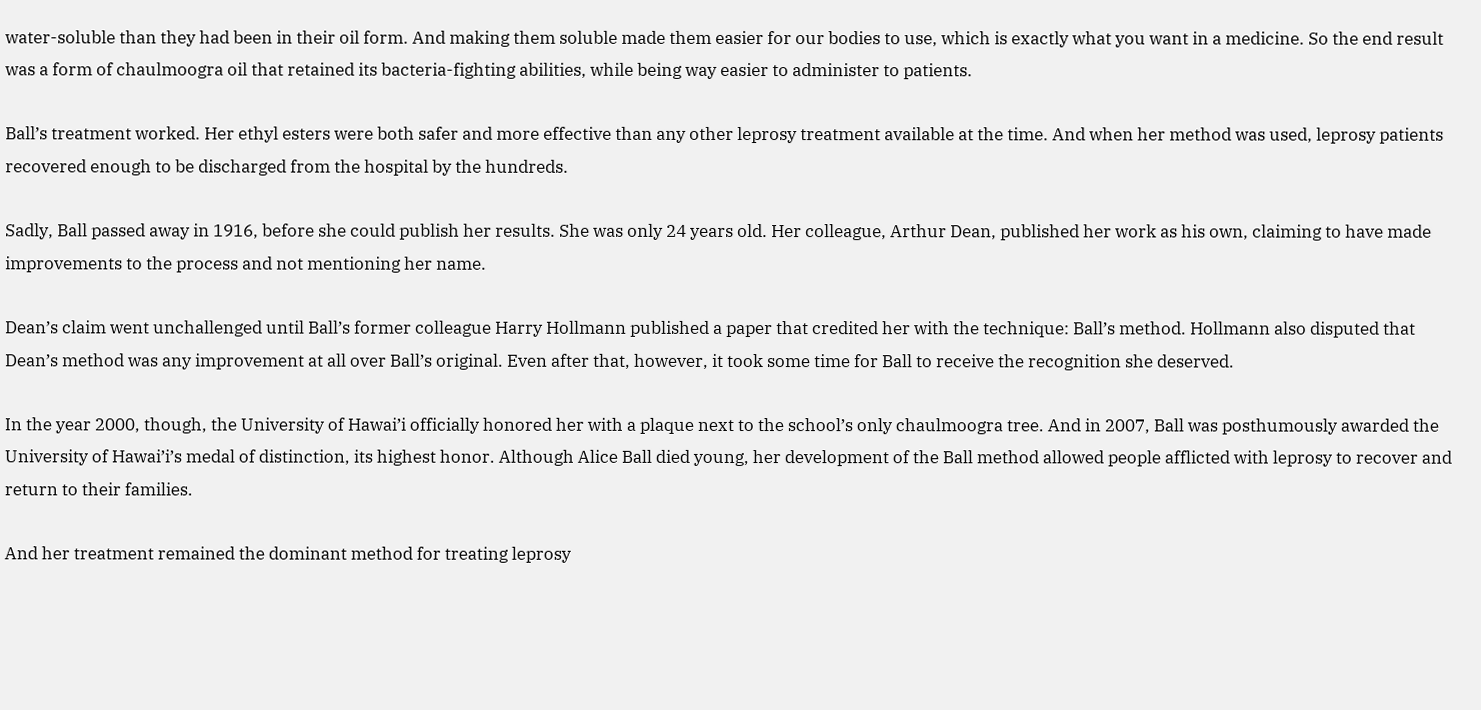water-soluble than they had been in their oil form. And making them soluble made them easier for our bodies to use, which is exactly what you want in a medicine. So the end result was a form of chaulmoogra oil that retained its bacteria-fighting abilities, while being way easier to administer to patients.

Ball’s treatment worked. Her ethyl esters were both safer and more effective than any other leprosy treatment available at the time. And when her method was used, leprosy patients recovered enough to be discharged from the hospital by the hundreds.

Sadly, Ball passed away in 1916, before she could publish her results. She was only 24 years old. Her colleague, Arthur Dean, published her work as his own, claiming to have made improvements to the process and not mentioning her name.

Dean’s claim went unchallenged until Ball’s former colleague Harry Hollmann published a paper that credited her with the technique: Ball’s method. Hollmann also disputed that Dean’s method was any improvement at all over Ball’s original. Even after that, however, it took some time for Ball to receive the recognition she deserved.

In the year 2000, though, the University of Hawai’i officially honored her with a plaque next to the school’s only chaulmoogra tree. And in 2007, Ball was posthumously awarded the University of Hawai’i’s medal of distinction, its highest honor. Although Alice Ball died young, her development of the Ball method allowed people afflicted with leprosy to recover and return to their families.

And her treatment remained the dominant method for treating leprosy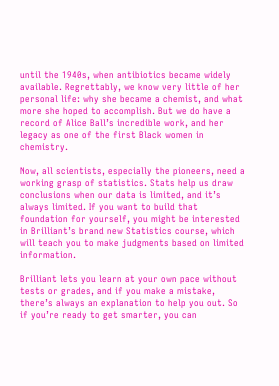until the 1940s, when antibiotics became widely available. Regrettably, we know very little of her personal life: why she became a chemist, and what more she hoped to accomplish. But we do have a record of Alice Ball’s incredible work, and her legacy as one of the first Black women in chemistry.

Now, all scientists, especially the pioneers, need a working grasp of statistics. Stats help us draw conclusions when our data is limited, and it’s always limited. If you want to build that foundation for yourself, you might be interested in Brilliant’s brand new Statistics course, which will teach you to make judgments based on limited information.

Brilliant lets you learn at your own pace without tests or grades, and if you make a mistake, there’s always an explanation to help you out. So if you’re ready to get smarter, you can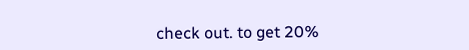check out. to get 20%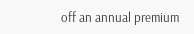off an annual premium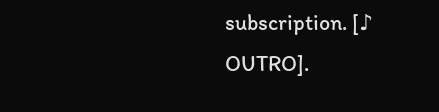subscription. [♪ OUTRO].